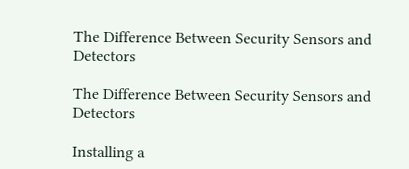The Difference Between Security Sensors and Detectors

The Difference Between Security Sensors and Detectors

Installing a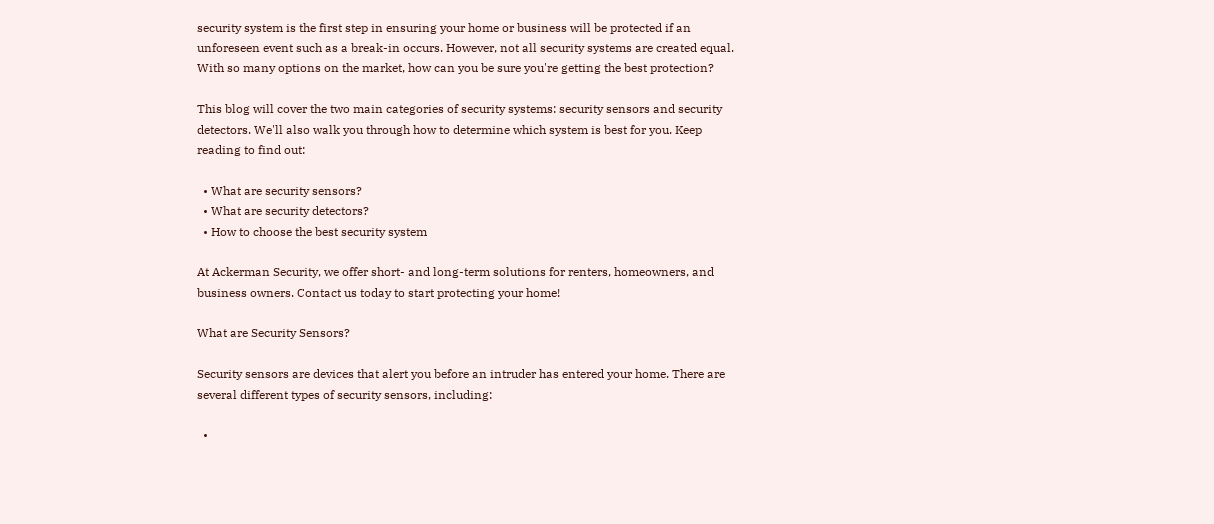security system is the first step in ensuring your home or business will be protected if an unforeseen event such as a break-in occurs. However, not all security systems are created equal. With so many options on the market, how can you be sure you're getting the best protection?

This blog will cover the two main categories of security systems: security sensors and security detectors. We'll also walk you through how to determine which system is best for you. Keep reading to find out:

  • What are security sensors?
  • What are security detectors?
  • How to choose the best security system

At Ackerman Security, we offer short- and long-term solutions for renters, homeowners, and business owners. Contact us today to start protecting your home!

What are Security Sensors?

Security sensors are devices that alert you before an intruder has entered your home. There are several different types of security sensors, including:

  •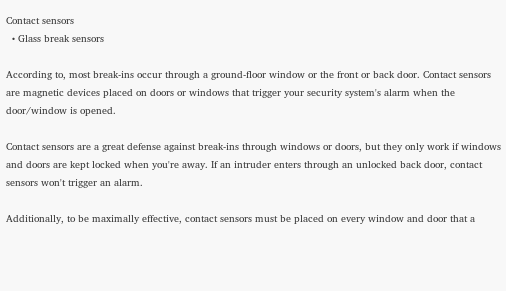Contact sensors
  • Glass break sensors

According to, most break-ins occur through a ground-floor window or the front or back door. Contact sensors are magnetic devices placed on doors or windows that trigger your security system's alarm when the door/window is opened.

Contact sensors are a great defense against break-ins through windows or doors, but they only work if windows and doors are kept locked when you're away. If an intruder enters through an unlocked back door, contact sensors won't trigger an alarm.

Additionally, to be maximally effective, contact sensors must be placed on every window and door that a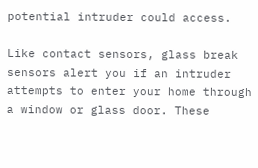potential intruder could access.

Like contact sensors, glass break sensors alert you if an intruder attempts to enter your home through a window or glass door. These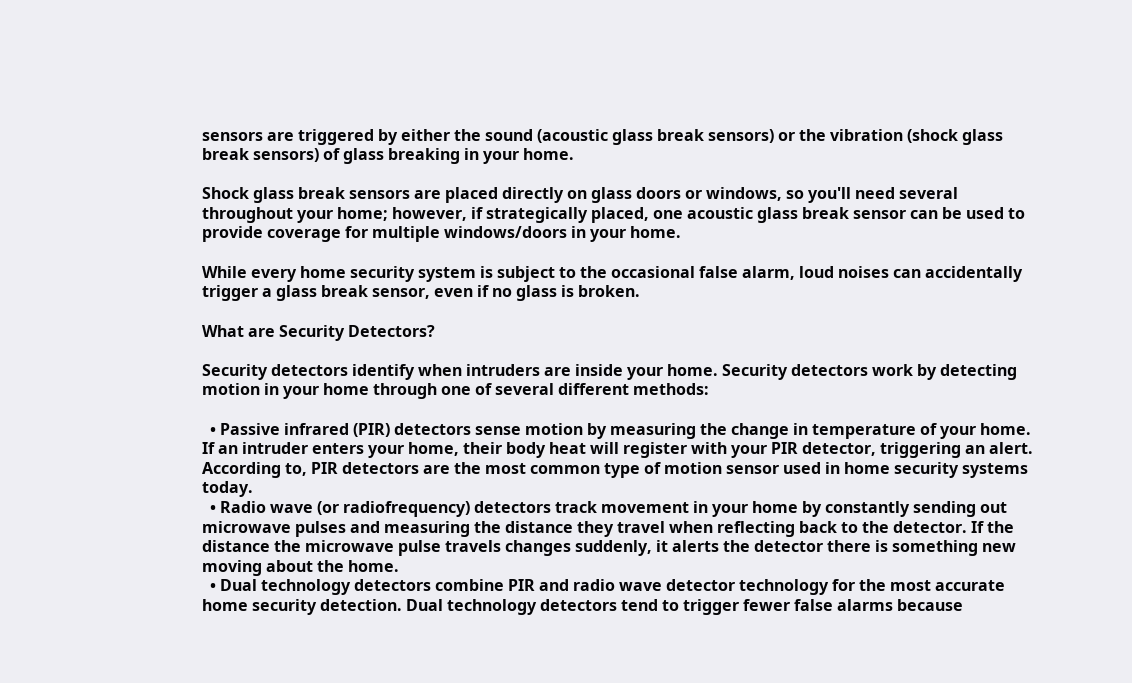sensors are triggered by either the sound (acoustic glass break sensors) or the vibration (shock glass break sensors) of glass breaking in your home.

Shock glass break sensors are placed directly on glass doors or windows, so you'll need several throughout your home; however, if strategically placed, one acoustic glass break sensor can be used to provide coverage for multiple windows/doors in your home.

While every home security system is subject to the occasional false alarm, loud noises can accidentally trigger a glass break sensor, even if no glass is broken.

What are Security Detectors?

Security detectors identify when intruders are inside your home. Security detectors work by detecting motion in your home through one of several different methods:

  • Passive infrared (PIR) detectors sense motion by measuring the change in temperature of your home. If an intruder enters your home, their body heat will register with your PIR detector, triggering an alert. According to, PIR detectors are the most common type of motion sensor used in home security systems today.
  • Radio wave (or radiofrequency) detectors track movement in your home by constantly sending out microwave pulses and measuring the distance they travel when reflecting back to the detector. If the distance the microwave pulse travels changes suddenly, it alerts the detector there is something new moving about the home.
  • Dual technology detectors combine PIR and radio wave detector technology for the most accurate home security detection. Dual technology detectors tend to trigger fewer false alarms because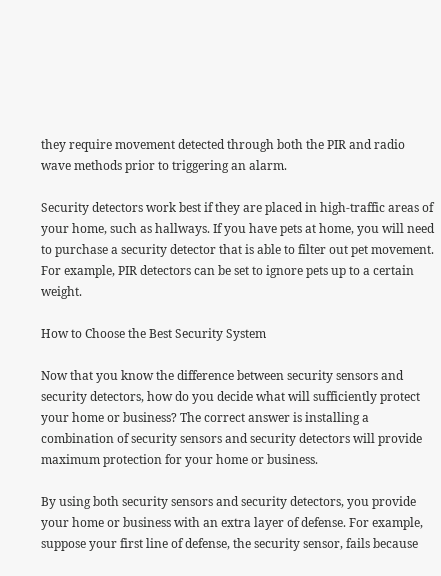they require movement detected through both the PIR and radio wave methods prior to triggering an alarm.

Security detectors work best if they are placed in high-traffic areas of your home, such as hallways. If you have pets at home, you will need to purchase a security detector that is able to filter out pet movement. For example, PIR detectors can be set to ignore pets up to a certain weight.

How to Choose the Best Security System

Now that you know the difference between security sensors and security detectors, how do you decide what will sufficiently protect your home or business? The correct answer is installing a combination of security sensors and security detectors will provide maximum protection for your home or business.

By using both security sensors and security detectors, you provide your home or business with an extra layer of defense. For example, suppose your first line of defense, the security sensor, fails because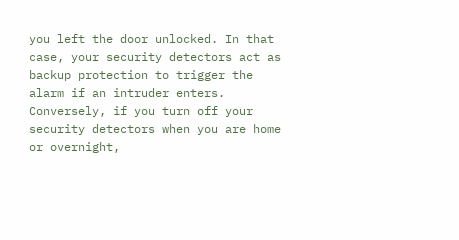you left the door unlocked. In that case, your security detectors act as backup protection to trigger the alarm if an intruder enters. Conversely, if you turn off your security detectors when you are home or overnight,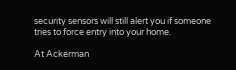security sensors will still alert you if someone tries to force entry into your home.

At Ackerman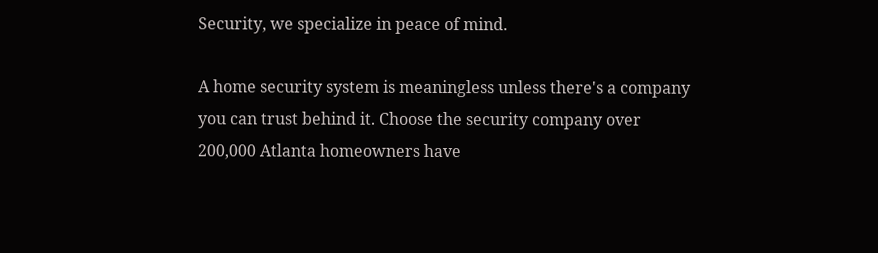Security, we specialize in peace of mind.

A home security system is meaningless unless there's a company you can trust behind it. Choose the security company over 200,000 Atlanta homeowners have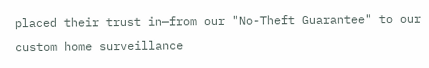placed their trust in—from our "No-Theft Guarantee" to our custom home surveillance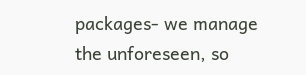packages- we manage the unforeseen, so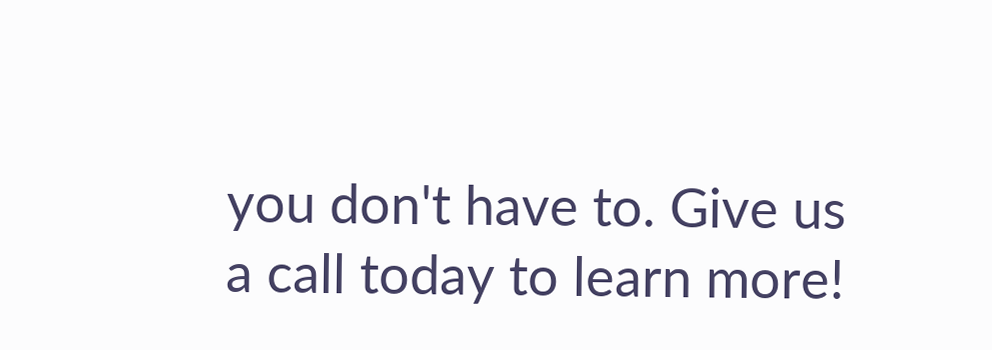you don't have to. Give us a call today to learn more!